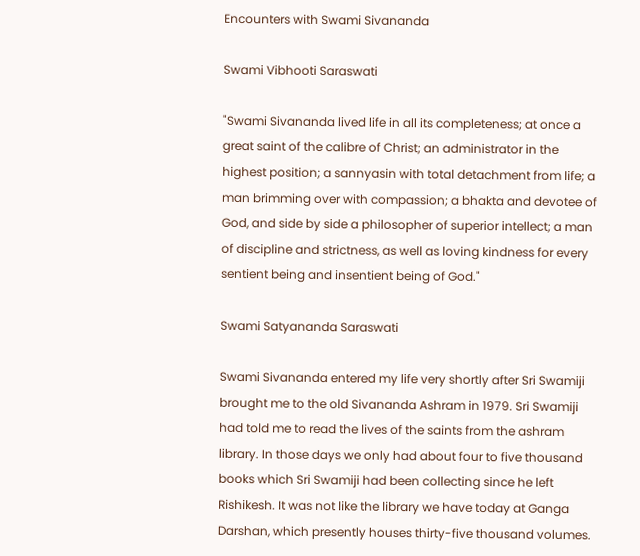Encounters with Swami Sivananda

Swami Vibhooti Saraswati

"Swami Sivananda lived life in all its completeness; at once a great saint of the calibre of Christ; an administrator in the highest position; a sannyasin with total detachment from life; a man brimming over with compassion; a bhakta and devotee of God, and side by side a philosopher of superior intellect; a man of discipline and strictness, as well as loving kindness for every sentient being and insentient being of God."

Swami Satyananda Saraswati

Swami Sivananda entered my life very shortly after Sri Swamiji brought me to the old Sivananda Ashram in 1979. Sri Swamiji had told me to read the lives of the saints from the ashram library. In those days we only had about four to five thousand books which Sri Swamiji had been collecting since he left Rishikesh. It was not like the library we have today at Ganga Darshan, which presently houses thirty-five thousand volumes.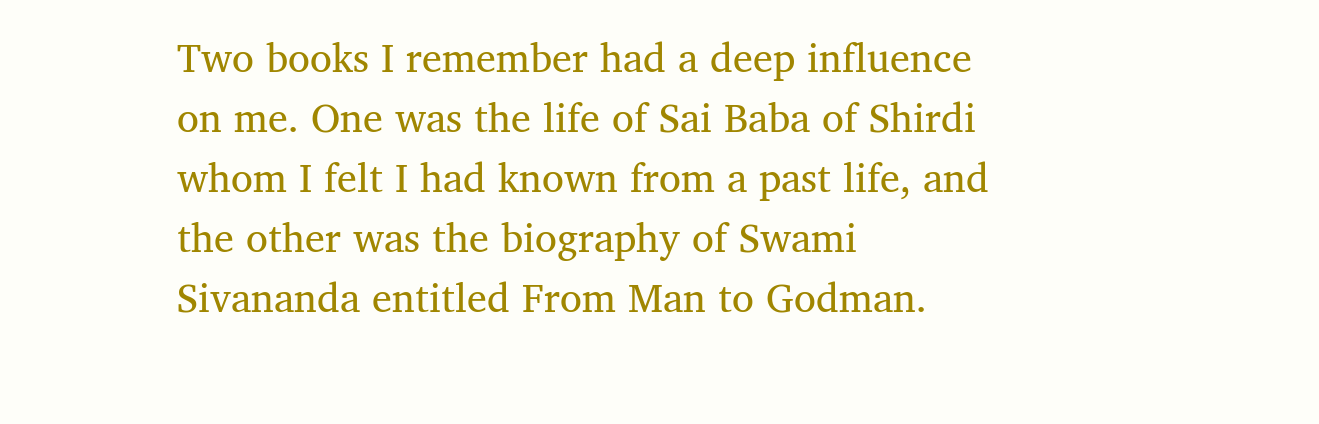Two books I remember had a deep influence on me. One was the life of Sai Baba of Shirdi whom I felt I had known from a past life, and the other was the biography of Swami Sivananda entitled From Man to Godman.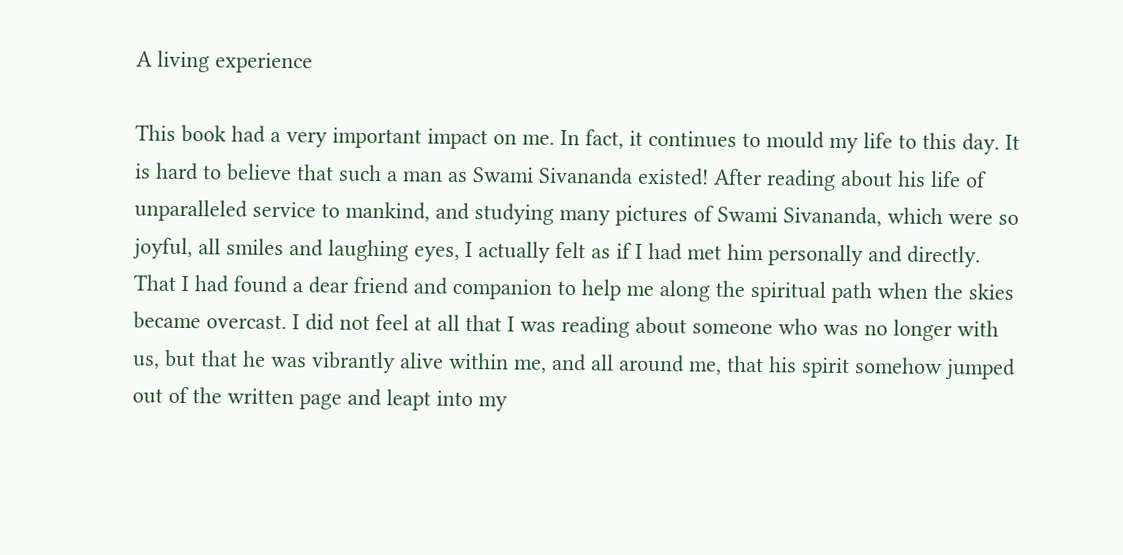A living experience

This book had a very important impact on me. In fact, it continues to mould my life to this day. It is hard to believe that such a man as Swami Sivananda existed! After reading about his life of unparalleled service to mankind, and studying many pictures of Swami Sivananda, which were so joyful, all smiles and laughing eyes, I actually felt as if I had met him personally and directly. That I had found a dear friend and companion to help me along the spiritual path when the skies became overcast. I did not feel at all that I was reading about someone who was no longer with us, but that he was vibrantly alive within me, and all around me, that his spirit somehow jumped out of the written page and leapt into my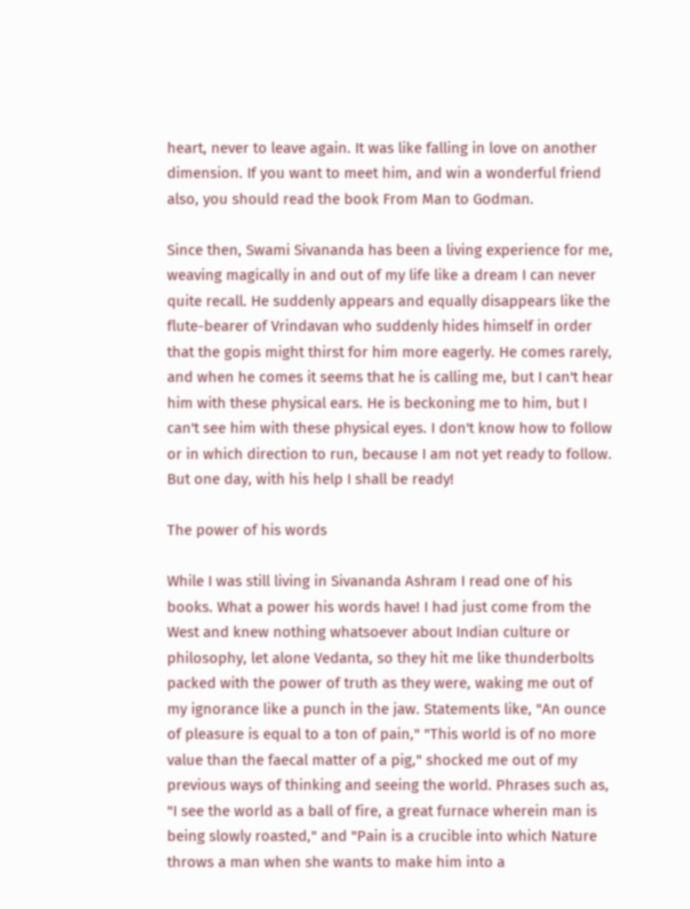heart, never to leave again. It was like falling in love on another dimension. If you want to meet him, and win a wonderful friend also, you should read the book From Man to Godman.

Since then, Swami Sivananda has been a living experience for me, weaving magically in and out of my life like a dream I can never quite recall. He suddenly appears and equally disappears like the flute-bearer of Vrindavan who suddenly hides himself in order that the gopis might thirst for him more eagerly. He comes rarely, and when he comes it seems that he is calling me, but I can't hear him with these physical ears. He is beckoning me to him, but I can't see him with these physical eyes. I don't know how to follow or in which direction to run, because I am not yet ready to follow. But one day, with his help I shall be ready!

The power of his words

While I was still living in Sivananda Ashram I read one of his books. What a power his words have! I had just come from the West and knew nothing whatsoever about Indian culture or philosophy, let alone Vedanta, so they hit me like thunderbolts packed with the power of truth as they were, waking me out of my ignorance like a punch in the jaw. Statements like, "An ounce of pleasure is equal to a ton of pain," "This world is of no more value than the faecal matter of a pig," shocked me out of my previous ways of thinking and seeing the world. Phrases such as, "I see the world as a ball of fire, a great furnace wherein man is being slowly roasted," and "Pain is a crucible into which Nature throws a man when she wants to make him into a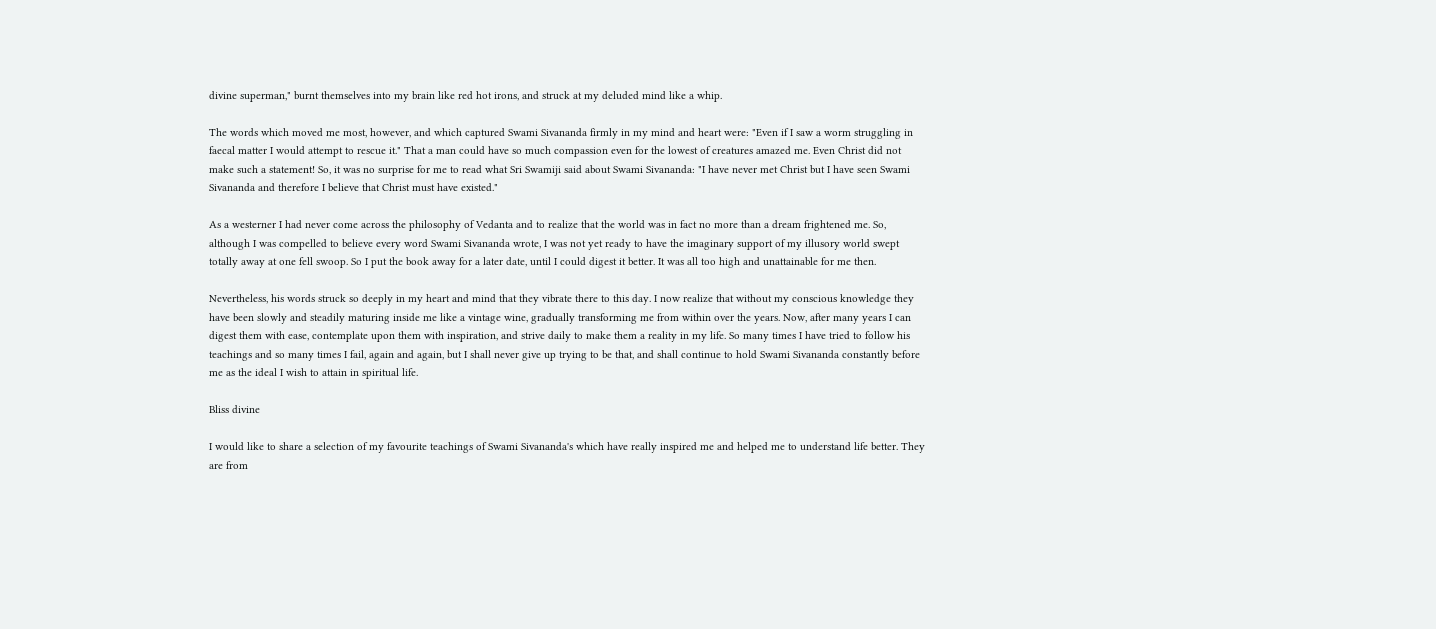divine superman," burnt themselves into my brain like red hot irons, and struck at my deluded mind like a whip.

The words which moved me most, however, and which captured Swami Sivananda firmly in my mind and heart were: "Even if I saw a worm struggling in faecal matter I would attempt to rescue it." That a man could have so much compassion even for the lowest of creatures amazed me. Even Christ did not make such a statement! So, it was no surprise for me to read what Sri Swamiji said about Swami Sivananda: "I have never met Christ but I have seen Swami Sivananda and therefore I believe that Christ must have existed."

As a westerner I had never come across the philosophy of Vedanta and to realize that the world was in fact no more than a dream frightened me. So, although I was compelled to believe every word Swami Sivananda wrote, I was not yet ready to have the imaginary support of my illusory world swept totally away at one fell swoop. So I put the book away for a later date, until I could digest it better. It was all too high and unattainable for me then.

Nevertheless, his words struck so deeply in my heart and mind that they vibrate there to this day. I now realize that without my conscious knowledge they have been slowly and steadily maturing inside me like a vintage wine, gradually transforming me from within over the years. Now, after many years I can digest them with ease, contemplate upon them with inspiration, and strive daily to make them a reality in my life. So many times I have tried to follow his teachings and so many times I fail, again and again, but I shall never give up trying to be that, and shall continue to hold Swami Sivananda constantly before me as the ideal I wish to attain in spiritual life.

Bliss divine

I would like to share a selection of my favourite teachings of Swami Sivananda's which have really inspired me and helped me to understand life better. They are from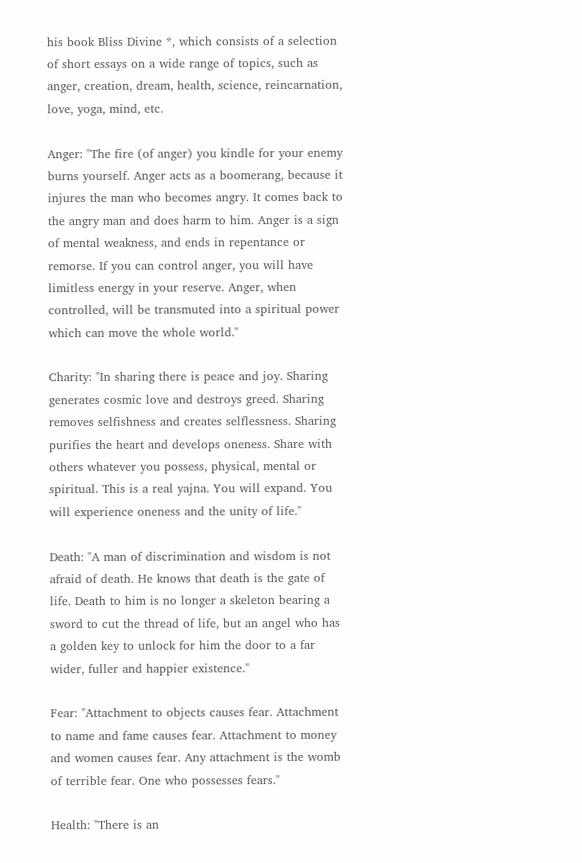his book Bliss Divine *, which consists of a selection of short essays on a wide range of topics, such as anger, creation, dream, health, science, reincarnation, love, yoga, mind, etc.

Anger: "The fire (of anger) you kindle for your enemy burns yourself. Anger acts as a boomerang, because it injures the man who becomes angry. It comes back to the angry man and does harm to him. Anger is a sign of mental weakness, and ends in repentance or remorse. If you can control anger, you will have limitless energy in your reserve. Anger, when controlled, will be transmuted into a spiritual power which can move the whole world."

Charity: "In sharing there is peace and joy. Sharing generates cosmic love and destroys greed. Sharing removes selfishness and creates selflessness. Sharing purifies the heart and develops oneness. Share with others whatever you possess, physical, mental or spiritual. This is a real yajna. You will expand. You will experience oneness and the unity of life."

Death: "A man of discrimination and wisdom is not afraid of death. He knows that death is the gate of life. Death to him is no longer a skeleton bearing a sword to cut the thread of life, but an angel who has a golden key to unlock for him the door to a far wider, fuller and happier existence."

Fear: "Attachment to objects causes fear. Attachment to name and fame causes fear. Attachment to money and women causes fear. Any attachment is the womb of terrible fear. One who possesses fears."

Health: "There is an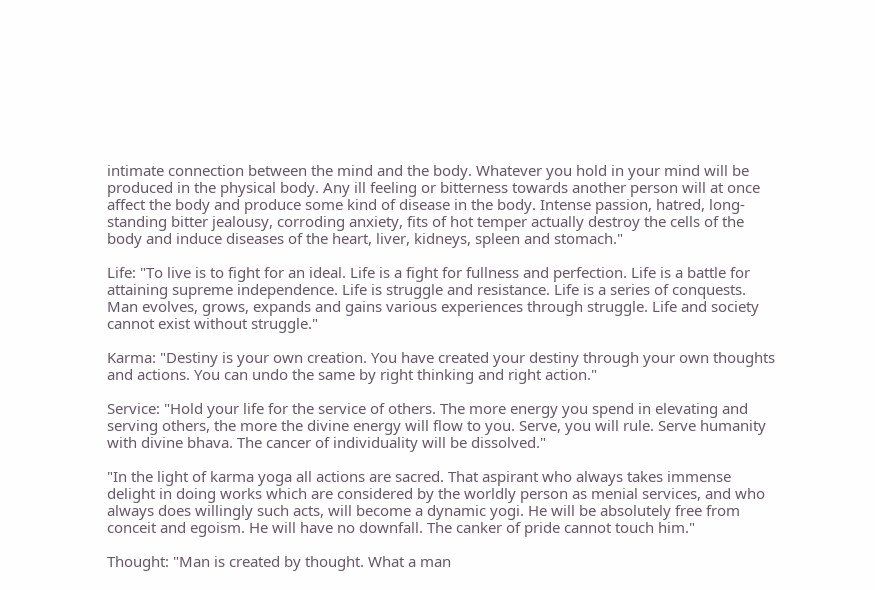intimate connection between the mind and the body. Whatever you hold in your mind will be produced in the physical body. Any ill feeling or bitterness towards another person will at once affect the body and produce some kind of disease in the body. Intense passion, hatred, long-standing bitter jealousy, corroding anxiety, fits of hot temper actually destroy the cells of the body and induce diseases of the heart, liver, kidneys, spleen and stomach."

Life: "To live is to fight for an ideal. Life is a fight for fullness and perfection. Life is a battle for attaining supreme independence. Life is struggle and resistance. Life is a series of conquests. Man evolves, grows, expands and gains various experiences through struggle. Life and society cannot exist without struggle."

Karma: "Destiny is your own creation. You have created your destiny through your own thoughts and actions. You can undo the same by right thinking and right action."

Service: "Hold your life for the service of others. The more energy you spend in elevating and serving others, the more the divine energy will flow to you. Serve, you will rule. Serve humanity with divine bhava. The cancer of individuality will be dissolved."

"In the light of karma yoga all actions are sacred. That aspirant who always takes immense delight in doing works which are considered by the worldly person as menial services, and who always does willingly such acts, will become a dynamic yogi. He will be absolutely free from conceit and egoism. He will have no downfall. The canker of pride cannot touch him."

Thought: "Man is created by thought. What a man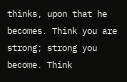thinks, upon that he becomes. Think you are strong; strong you become. Think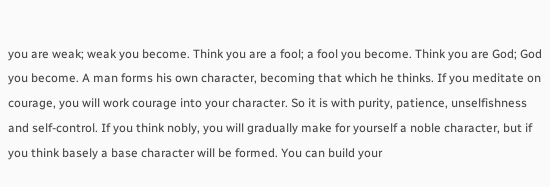you are weak; weak you become. Think you are a fool; a fool you become. Think you are God; God you become. A man forms his own character, becoming that which he thinks. If you meditate on courage, you will work courage into your character. So it is with purity, patience, unselfishness and self-control. If you think nobly, you will gradually make for yourself a noble character, but if you think basely a base character will be formed. You can build your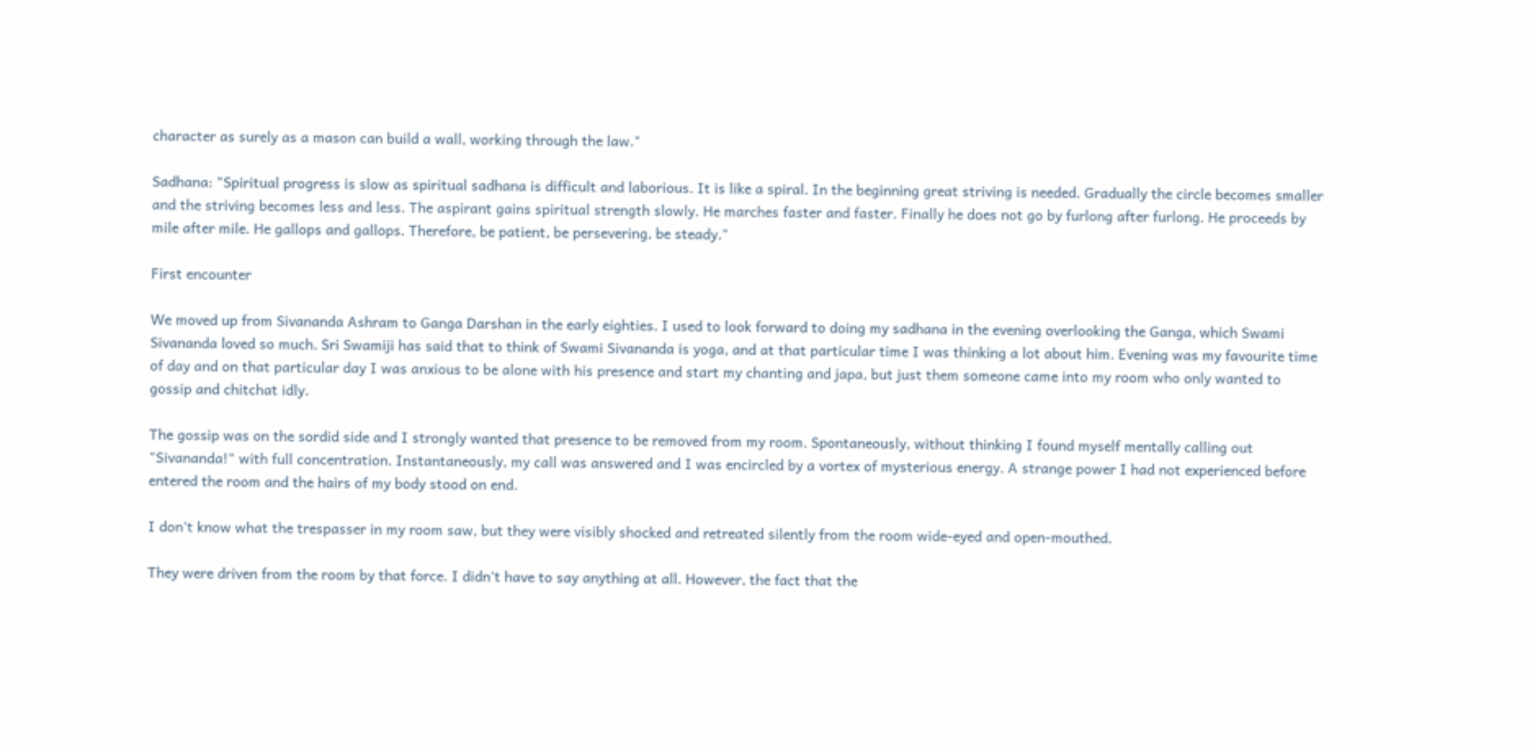character as surely as a mason can build a wall, working through the law."

Sadhana: "Spiritual progress is slow as spiritual sadhana is difficult and laborious. It is like a spiral. In the beginning great striving is needed. Gradually the circle becomes smaller and the striving becomes less and less. The aspirant gains spiritual strength slowly. He marches faster and faster. Finally he does not go by furlong after furlong. He proceeds by mile after mile. He gallops and gallops. Therefore, be patient, be persevering, be steady."

First encounter

We moved up from Sivananda Ashram to Ganga Darshan in the early eighties. I used to look forward to doing my sadhana in the evening overlooking the Ganga, which Swami Sivananda loved so much. Sri Swamiji has said that to think of Swami Sivananda is yoga, and at that particular time I was thinking a lot about him. Evening was my favourite time of day and on that particular day I was anxious to be alone with his presence and start my chanting and japa, but just them someone came into my room who only wanted to gossip and chitchat idly.

The gossip was on the sordid side and I strongly wanted that presence to be removed from my room. Spontaneously, without thinking I found myself mentally calling out "Sivananda!" with full concentration. Instantaneously, my call was answered and I was encircled by a vortex of mysterious energy. A strange power I had not experienced before entered the room and the hairs of my body stood on end.

I don't know what the trespasser in my room saw, but they were visibly shocked and retreated silently from the room wide-eyed and open-mouthed.

They were driven from the room by that force. I didn't have to say anything at all. However, the fact that the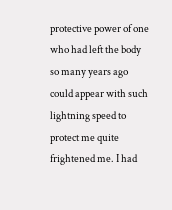protective power of one who had left the body so many years ago could appear with such lightning speed to protect me quite frightened me. I had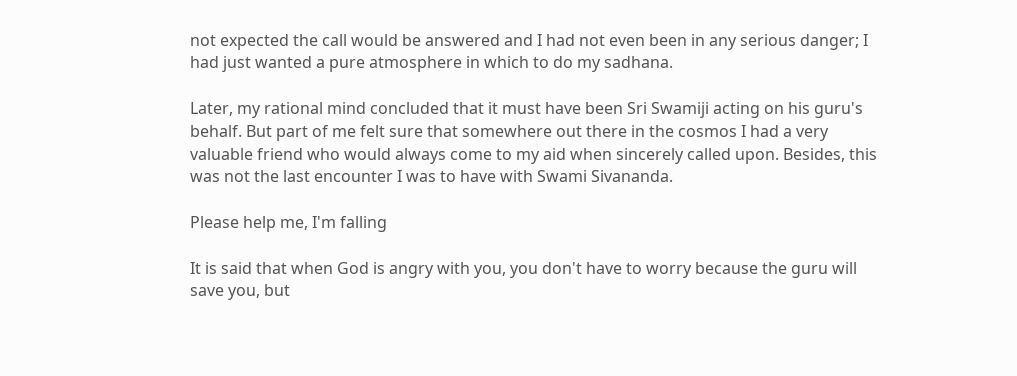not expected the call would be answered and I had not even been in any serious danger; I had just wanted a pure atmosphere in which to do my sadhana.

Later, my rational mind concluded that it must have been Sri Swamiji acting on his guru's behalf. But part of me felt sure that somewhere out there in the cosmos I had a very valuable friend who would always come to my aid when sincerely called upon. Besides, this was not the last encounter I was to have with Swami Sivananda.

Please help me, I'm falling

It is said that when God is angry with you, you don't have to worry because the guru will save you, but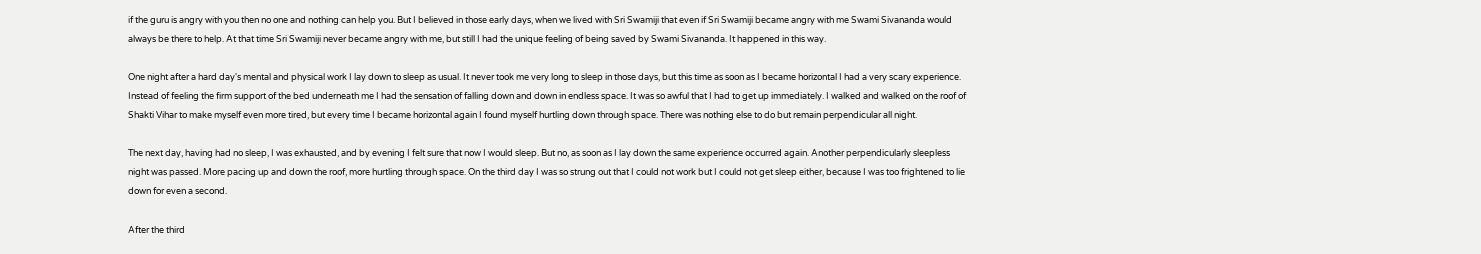if the guru is angry with you then no one and nothing can help you. But I believed in those early days, when we lived with Sri Swamiji that even if Sri Swamiji became angry with me Swami Sivananda would always be there to help. At that time Sri Swamiji never became angry with me, but still I had the unique feeling of being saved by Swami Sivananda. It happened in this way.

One night after a hard day's mental and physical work I lay down to sleep as usual. It never took me very long to sleep in those days, but this time as soon as I became horizontal I had a very scary experience. Instead of feeling the firm support of the bed underneath me I had the sensation of falling down and down in endless space. It was so awful that I had to get up immediately. I walked and walked on the roof of Shakti Vihar to make myself even more tired, but every time I became horizontal again I found myself hurtling down through space. There was nothing else to do but remain perpendicular all night.

The next day, having had no sleep, I was exhausted, and by evening I felt sure that now I would sleep. But no, as soon as I lay down the same experience occurred again. Another perpendicularly sleepless night was passed. More pacing up and down the roof, more hurtling through space. On the third day I was so strung out that I could not work but I could not get sleep either, because I was too frightened to lie down for even a second.

After the third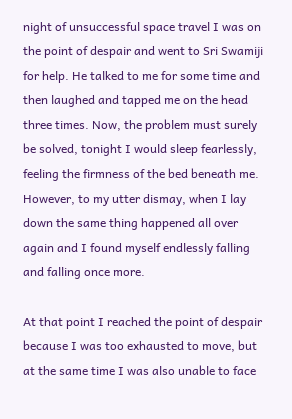night of unsuccessful space travel I was on the point of despair and went to Sri Swamiji for help. He talked to me for some time and then laughed and tapped me on the head three times. Now, the problem must surely be solved, tonight I would sleep fearlessly, feeling the firmness of the bed beneath me. However, to my utter dismay, when I lay down the same thing happened all over again and I found myself endlessly falling and falling once more.

At that point I reached the point of despair because I was too exhausted to move, but at the same time I was also unable to face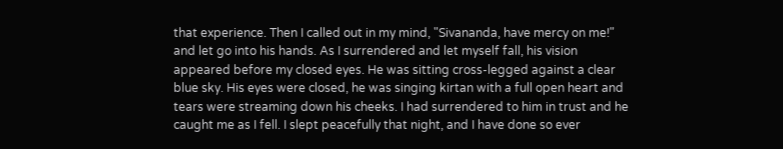that experience. Then I called out in my mind, "Sivananda, have mercy on me!" and let go into his hands. As I surrendered and let myself fall, his vision appeared before my closed eyes. He was sitting cross-legged against a clear blue sky. His eyes were closed, he was singing kirtan with a full open heart and tears were streaming down his cheeks. I had surrendered to him in trust and he caught me as I fell. I slept peacefully that night, and I have done so ever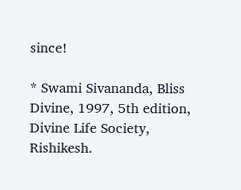since!

* Swami Sivananda, Bliss Divine, 1997, 5th edition, Divine Life Society, Rishikesh.